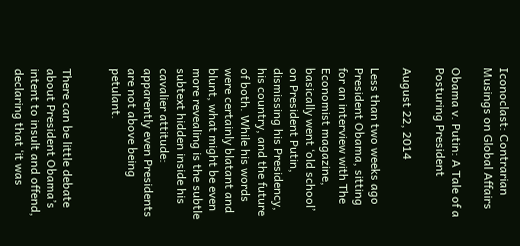Iconoclast: Contrarian Musings on Global Affairs

Obama v. Putin: A Tale of a Posturing President

August 22, 2014

Less than two weeks ago President Obama, sitting for an interview with The Economist magazine, basically went ‘old school’ on President Putin, dismissing his Presidency, his country, and the future of both. While his words were certainly blatant and blunt, what might be even more revealing is the subtle subtext hidden inside his cavalier attitude: apparently even Presidents are not above being petulant.


There can be little debate about President Obama’s intent to insult and offend, declaring that ‘it was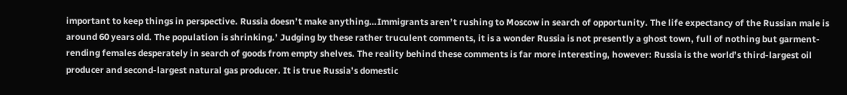important to keep things in perspective. Russia doesn’t make anything…Immigrants aren’t rushing to Moscow in search of opportunity. The life expectancy of the Russian male is around 60 years old. The population is shrinking.’ Judging by these rather truculent comments, it is a wonder Russia is not presently a ghost town, full of nothing but garment-rending females desperately in search of goods from empty shelves. The reality behind these comments is far more interesting, however: Russia is the world’s third-largest oil producer and second-largest natural gas producer. It is true Russia’s domestic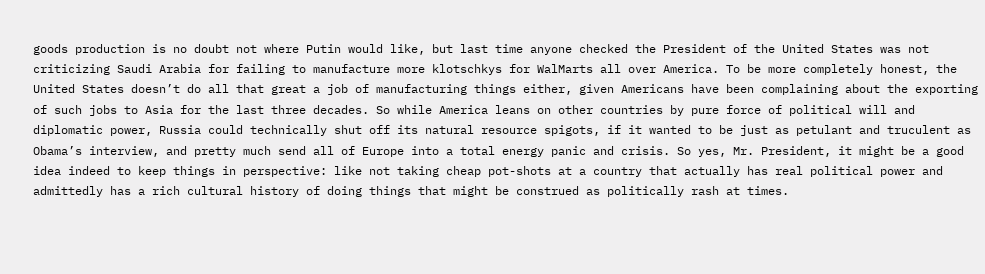goods production is no doubt not where Putin would like, but last time anyone checked the President of the United States was not criticizing Saudi Arabia for failing to manufacture more klotschkys for WalMarts all over America. To be more completely honest, the United States doesn’t do all that great a job of manufacturing things either, given Americans have been complaining about the exporting of such jobs to Asia for the last three decades. So while America leans on other countries by pure force of political will and diplomatic power, Russia could technically shut off its natural resource spigots, if it wanted to be just as petulant and truculent as Obama’s interview, and pretty much send all of Europe into a total energy panic and crisis. So yes, Mr. President, it might be a good idea indeed to keep things in perspective: like not taking cheap pot-shots at a country that actually has real political power and admittedly has a rich cultural history of doing things that might be construed as politically rash at times.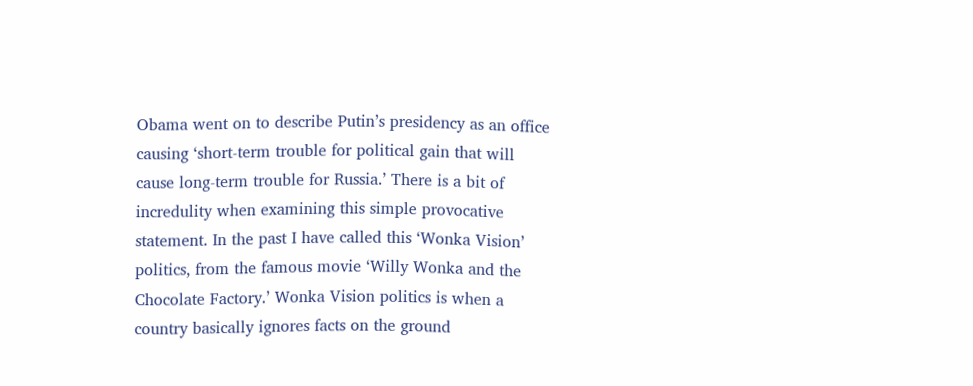Obama went on to describe Putin’s presidency as an office causing ‘short-term trouble for political gain that will cause long-term trouble for Russia.’ There is a bit of incredulity when examining this simple provocative statement. In the past I have called this ‘Wonka Vision’ politics, from the famous movie ‘Willy Wonka and the Chocolate Factory.’ Wonka Vision politics is when a country basically ignores facts on the ground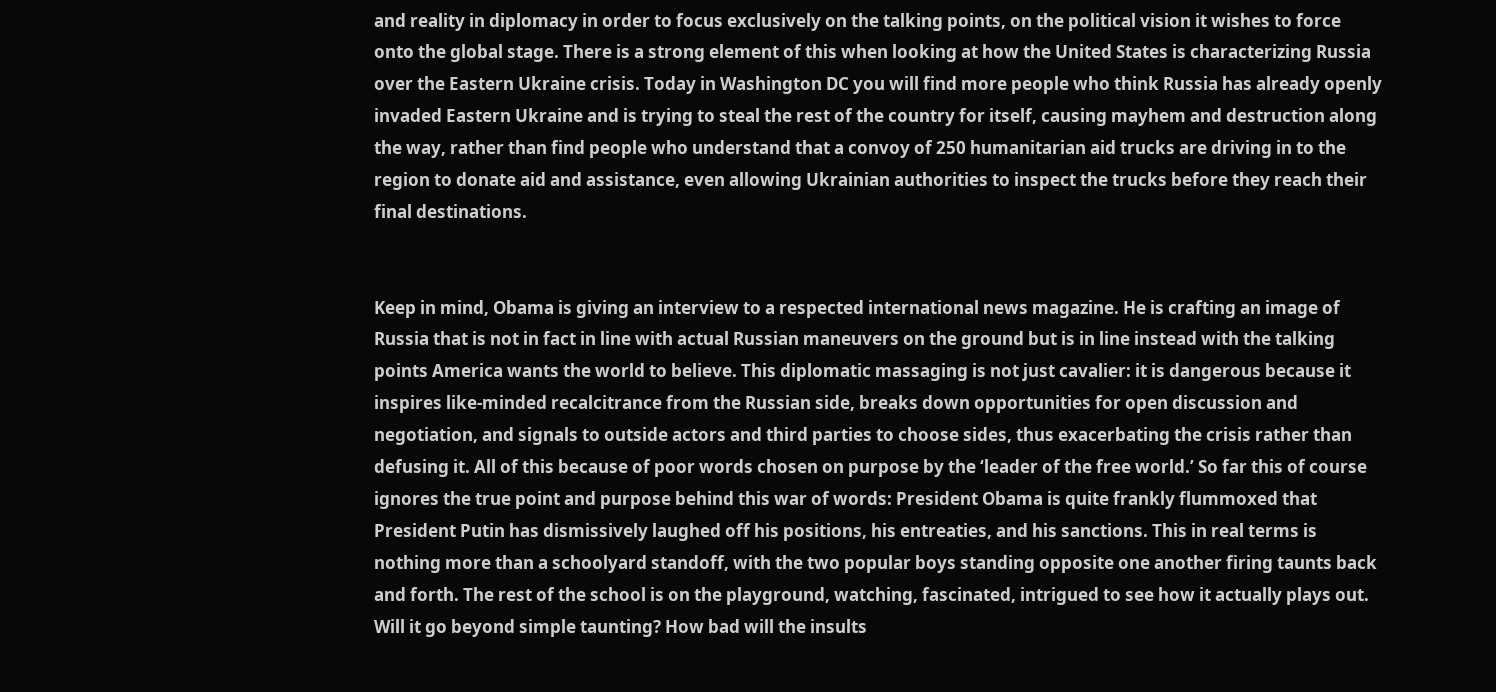and reality in diplomacy in order to focus exclusively on the talking points, on the political vision it wishes to force onto the global stage. There is a strong element of this when looking at how the United States is characterizing Russia over the Eastern Ukraine crisis. Today in Washington DC you will find more people who think Russia has already openly invaded Eastern Ukraine and is trying to steal the rest of the country for itself, causing mayhem and destruction along the way, rather than find people who understand that a convoy of 250 humanitarian aid trucks are driving in to the region to donate aid and assistance, even allowing Ukrainian authorities to inspect the trucks before they reach their final destinations.


Keep in mind, Obama is giving an interview to a respected international news magazine. He is crafting an image of Russia that is not in fact in line with actual Russian maneuvers on the ground but is in line instead with the talking points America wants the world to believe. This diplomatic massaging is not just cavalier: it is dangerous because it inspires like-minded recalcitrance from the Russian side, breaks down opportunities for open discussion and negotiation, and signals to outside actors and third parties to choose sides, thus exacerbating the crisis rather than defusing it. All of this because of poor words chosen on purpose by the ‘leader of the free world.’ So far this of course ignores the true point and purpose behind this war of words: President Obama is quite frankly flummoxed that President Putin has dismissively laughed off his positions, his entreaties, and his sanctions. This in real terms is nothing more than a schoolyard standoff, with the two popular boys standing opposite one another firing taunts back and forth. The rest of the school is on the playground, watching, fascinated, intrigued to see how it actually plays out. Will it go beyond simple taunting? How bad will the insults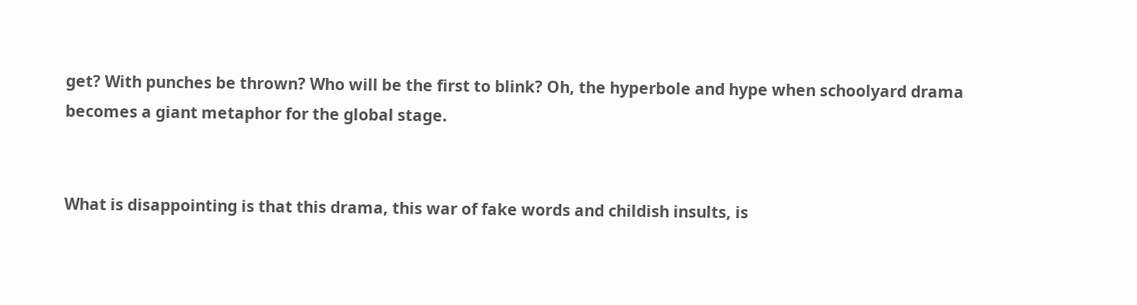get? With punches be thrown? Who will be the first to blink? Oh, the hyperbole and hype when schoolyard drama becomes a giant metaphor for the global stage.


What is disappointing is that this drama, this war of fake words and childish insults, is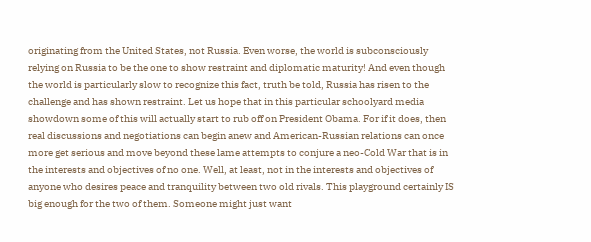originating from the United States, not Russia. Even worse, the world is subconsciously relying on Russia to be the one to show restraint and diplomatic maturity! And even though the world is particularly slow to recognize this fact, truth be told, Russia has risen to the challenge and has shown restraint. Let us hope that in this particular schoolyard media showdown some of this will actually start to rub off on President Obama. For if it does, then real discussions and negotiations can begin anew and American-Russian relations can once more get serious and move beyond these lame attempts to conjure a neo-Cold War that is in the interests and objectives of no one. Well, at least, not in the interests and objectives of anyone who desires peace and tranquility between two old rivals. This playground certainly IS big enough for the two of them. Someone might just want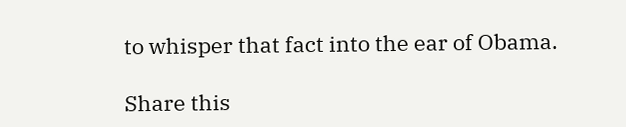to whisper that fact into the ear of Obama.

Share this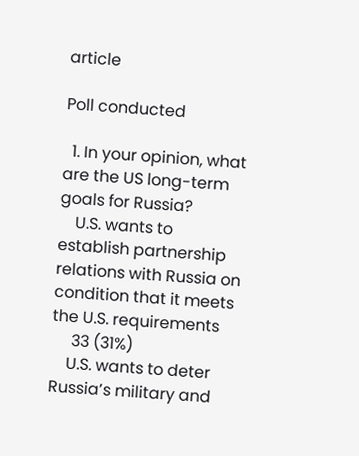article

Poll conducted

  1. In your opinion, what are the US long-term goals for Russia?
    U.S. wants to establish partnership relations with Russia on condition that it meets the U.S. requirements
     33 (31%)
    U.S. wants to deter Russia’s military and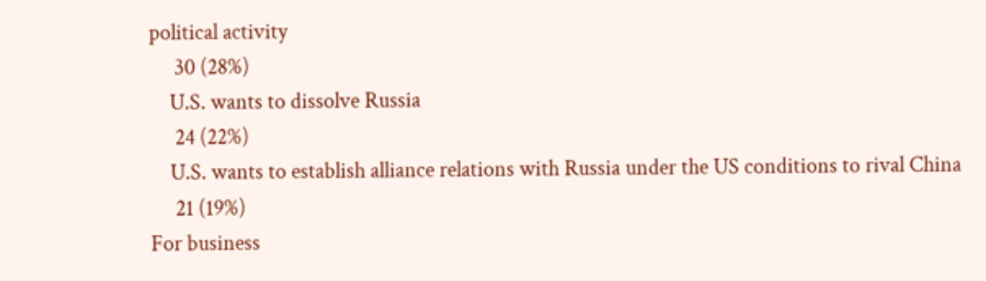political activity
     30 (28%)
    U.S. wants to dissolve Russia
     24 (22%)
    U.S. wants to establish alliance relations with Russia under the US conditions to rival China
     21 (19%)
For business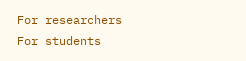For researchers
For students